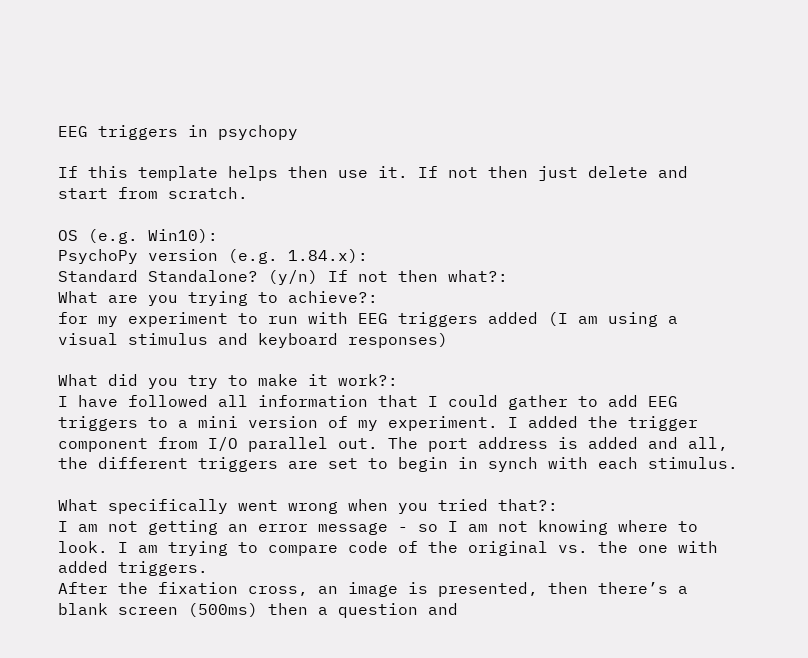EEG triggers in psychopy

If this template helps then use it. If not then just delete and start from scratch.

OS (e.g. Win10):
PsychoPy version (e.g. 1.84.x):
Standard Standalone? (y/n) If not then what?:
What are you trying to achieve?:
for my experiment to run with EEG triggers added (I am using a visual stimulus and keyboard responses)

What did you try to make it work?:
I have followed all information that I could gather to add EEG triggers to a mini version of my experiment. I added the trigger component from I/O parallel out. The port address is added and all, the different triggers are set to begin in synch with each stimulus.

What specifically went wrong when you tried that?:
I am not getting an error message - so I am not knowing where to look. I am trying to compare code of the original vs. the one with added triggers.
After the fixation cross, an image is presented, then there’s a blank screen (500ms) then a question and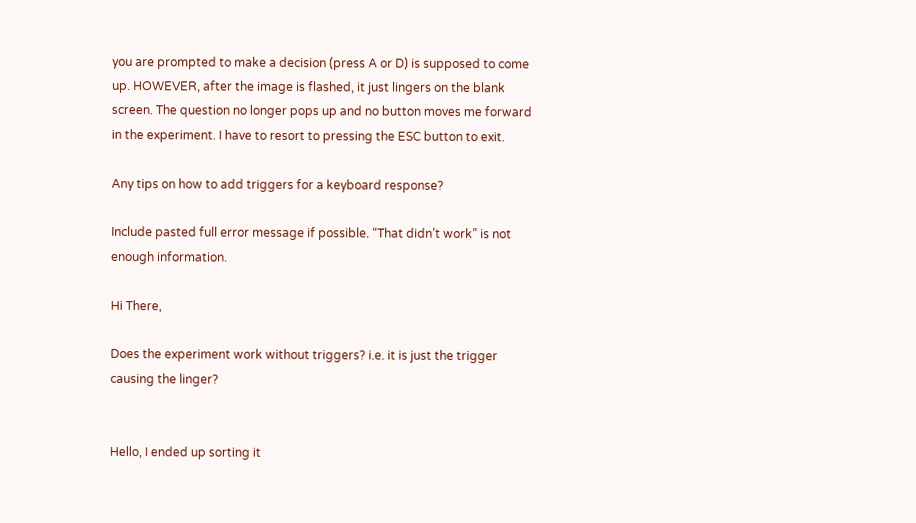you are prompted to make a decision (press A or D) is supposed to come up. HOWEVER, after the image is flashed, it just lingers on the blank screen. The question no longer pops up and no button moves me forward in the experiment. I have to resort to pressing the ESC button to exit.

Any tips on how to add triggers for a keyboard response?

Include pasted full error message if possible. “That didn’t work” is not enough information.

Hi There,

Does the experiment work without triggers? i.e. it is just the trigger causing the linger?


Hello, I ended up sorting it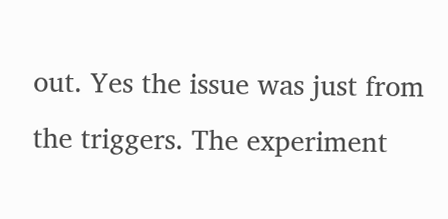out. Yes the issue was just from the triggers. The experiment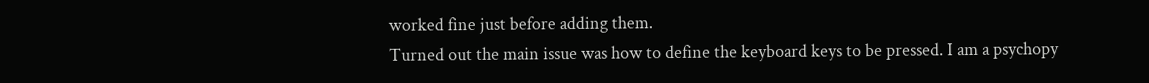worked fine just before adding them.
Turned out the main issue was how to define the keyboard keys to be pressed. I am a psychopy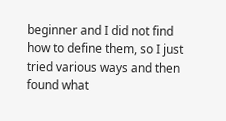beginner and I did not find how to define them, so I just tried various ways and then found what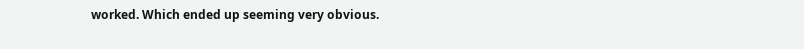worked. Which ended up seeming very obvious.